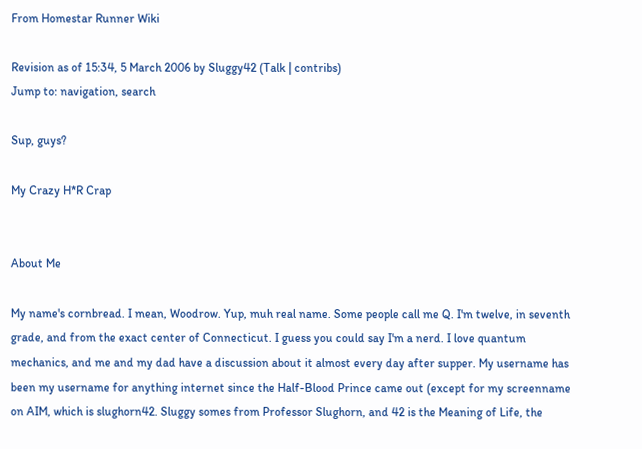From Homestar Runner Wiki

Revision as of 15:34, 5 March 2006 by Sluggy42 (Talk | contribs)
Jump to: navigation, search

Sup, guys?

My Crazy H*R Crap


About Me

My name's cornbread. I mean, Woodrow. Yup, muh real name. Some people call me Q. I'm twelve, in seventh grade, and from the exact center of Connecticut. I guess you could say I'm a nerd. I love quantum mechanics, and me and my dad have a discussion about it almost every day after supper. My username has been my username for anything internet since the Half-Blood Prince came out (except for my screenname on AIM, which is slughorn42. Sluggy somes from Professor Slughorn, and 42 is the Meaning of Life, the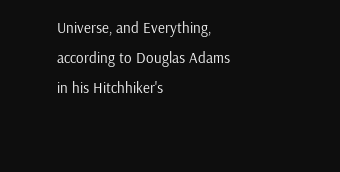Universe, and Everything, according to Douglas Adams in his Hitchhiker's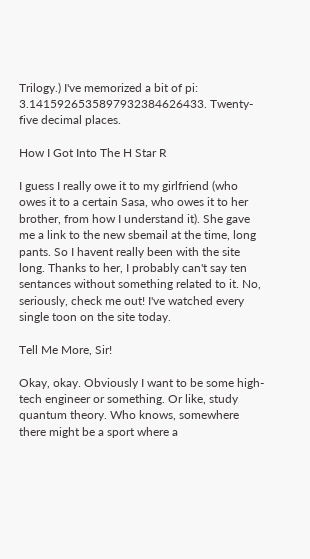Trilogy.) I've memorized a bit of pi: 3.1415926535897932384626433. Twenty-five decimal places.

How I Got Into The H Star R

I guess I really owe it to my girlfriend (who owes it to a certain Sasa, who owes it to her brother, from how I understand it). She gave me a link to the new sbemail at the time, long pants. So I havent really been with the site long. Thanks to her, I probably can't say ten sentances without something related to it. No, seriously, check me out! I've watched every single toon on the site today.

Tell Me More, Sir!

Okay, okay. Obviously I want to be some high-tech engineer or something. Or like, study quantum theory. Who knows, somewhere there might be a sport where a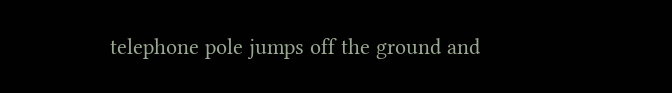telephone pole jumps off the ground and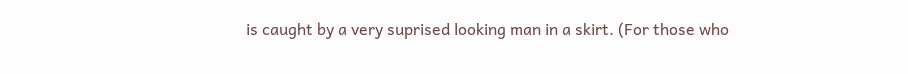is caught by a very suprised looking man in a skirt. (For those who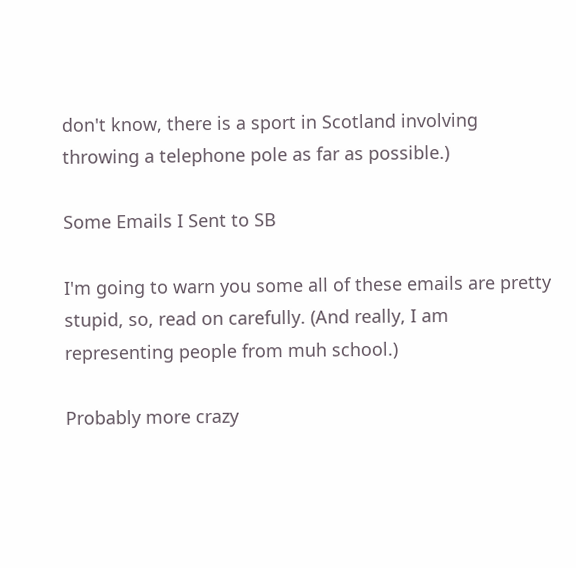don't know, there is a sport in Scotland involving throwing a telephone pole as far as possible.)

Some Emails I Sent to SB

I'm going to warn you some all of these emails are pretty stupid, so, read on carefully. (And really, I am representing people from muh school.)

Probably more crazy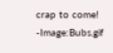crap to come! -Image:Bubs.gif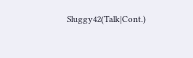Sluggy42(Talk|Cont.)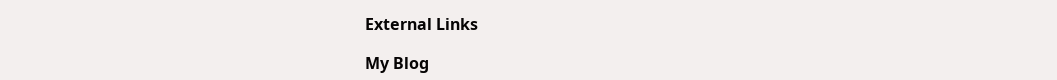External Links

My Blog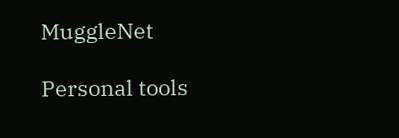MuggleNet

Personal tools